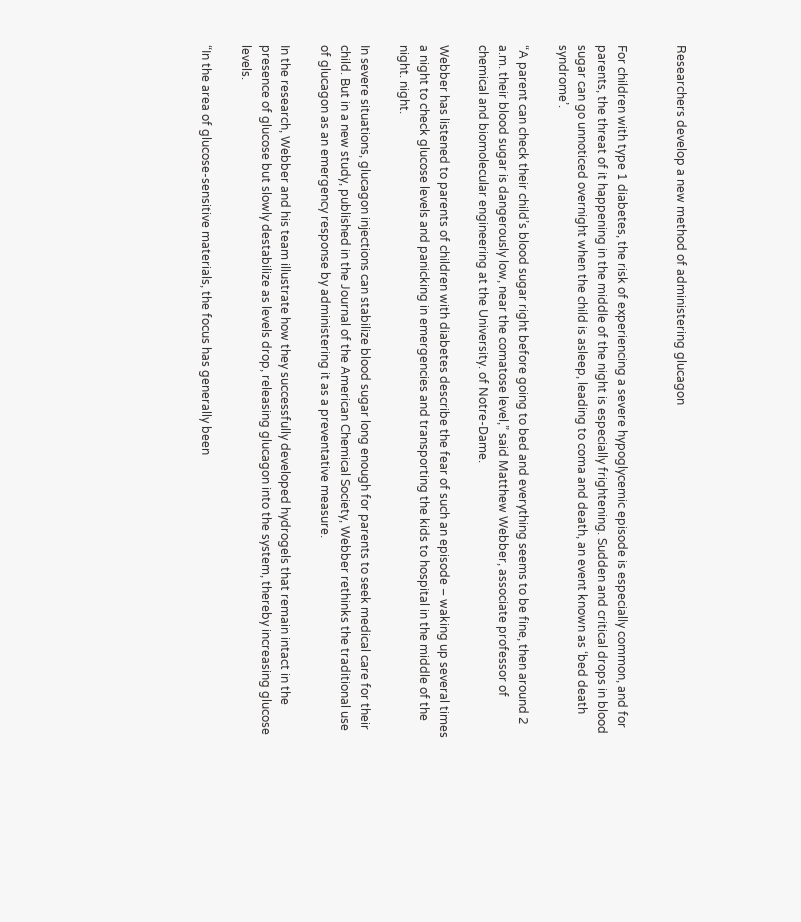Researchers develop a new method of administering glucagon


For children with type 1 diabetes, the risk of experiencing a severe hypoglycemic episode is especially common, and for parents, the threat of it happening in the middle of the night is especially frightening. Sudden and critical drops in blood sugar can go unnoticed overnight when the child is asleep, leading to coma and death, an event known as ‘bed death syndrome’.

“A parent can check their child’s blood sugar right before going to bed and everything seems to be fine, then around 2 a.m. their blood sugar is dangerously low, near the comatose level,” said Matthew Webber, associate professor of chemical and biomolecular engineering at the University. of Notre-Dame.

Webber has listened to parents of children with diabetes describe the fear of such an episode – waking up several times a night to check glucose levels and panicking in emergencies and transporting the kids to hospital in the middle of the night. night.

In severe situations, glucagon injections can stabilize blood sugar long enough for parents to seek medical care for their child. But in a new study, published in the Journal of the American Chemical Society, Webber rethinks the traditional use of glucagon as an emergency response by administering it as a preventative measure.

In the research, Webber and his team illustrate how they successfully developed hydrogels that remain intact in the presence of glucose but slowly destabilize as levels drop, releasing glucagon into the system, thereby increasing glucose levels.

“In the area of glucose-sensitive materials, the focus has generally been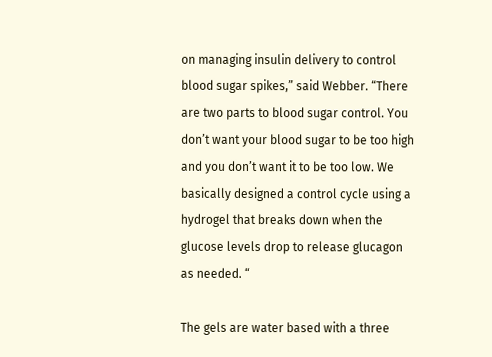on managing insulin delivery to control blood sugar spikes,” said Webber. “There are two parts to blood sugar control. You don’t want your blood sugar to be too high and you don’t want it to be too low. We basically designed a control cycle using a hydrogel that breaks down when the glucose levels drop to release glucagon as needed. “

The gels are water based with a three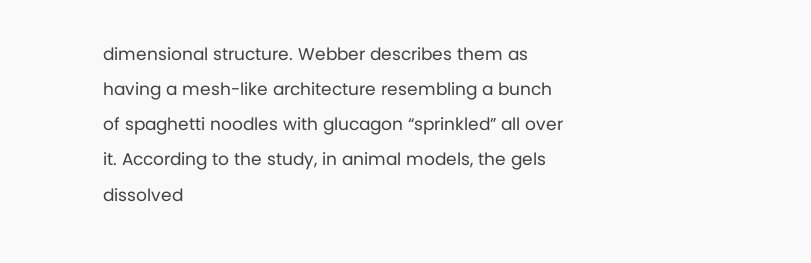dimensional structure. Webber describes them as having a mesh-like architecture resembling a bunch of spaghetti noodles with glucagon “sprinkled” all over it. According to the study, in animal models, the gels dissolved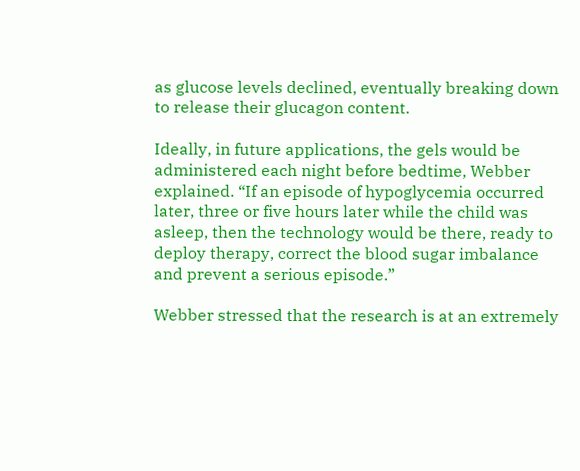as glucose levels declined, eventually breaking down to release their glucagon content.

Ideally, in future applications, the gels would be administered each night before bedtime, Webber explained. “If an episode of hypoglycemia occurred later, three or five hours later while the child was asleep, then the technology would be there, ready to deploy therapy, correct the blood sugar imbalance and prevent a serious episode.”

Webber stressed that the research is at an extremely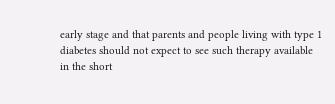early stage and that parents and people living with type 1 diabetes should not expect to see such therapy available in the short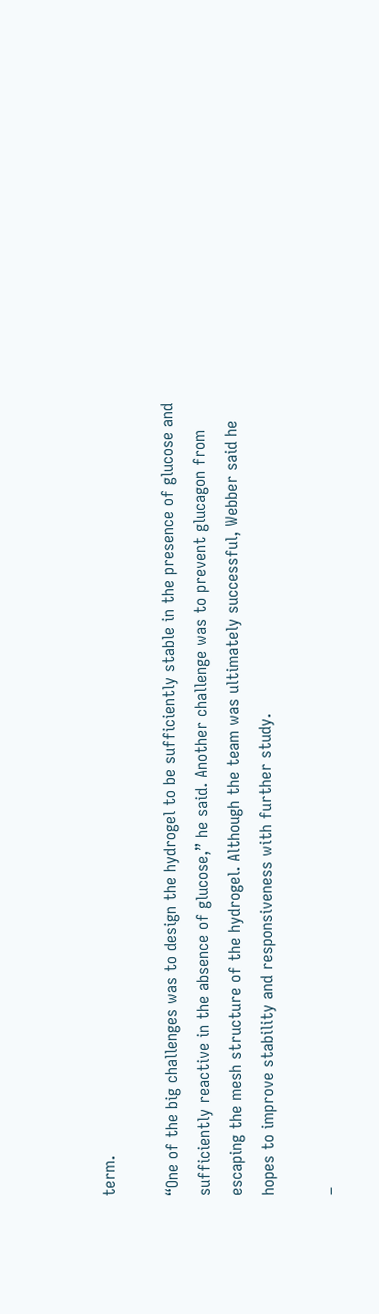term.

“One of the big challenges was to design the hydrogel to be sufficiently stable in the presence of glucose and sufficiently reactive in the absence of glucose,” he said. Another challenge was to prevent glucagon from escaping the mesh structure of the hydrogel. Although the team was ultimately successful, Webber said he hopes to improve stability and responsiveness with further study.

–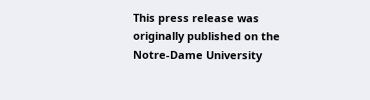This press release was originally published on the Notre-Dame University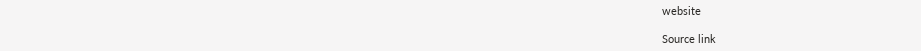website

Source link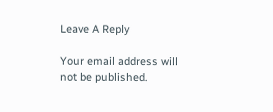Leave A Reply

Your email address will not be published.